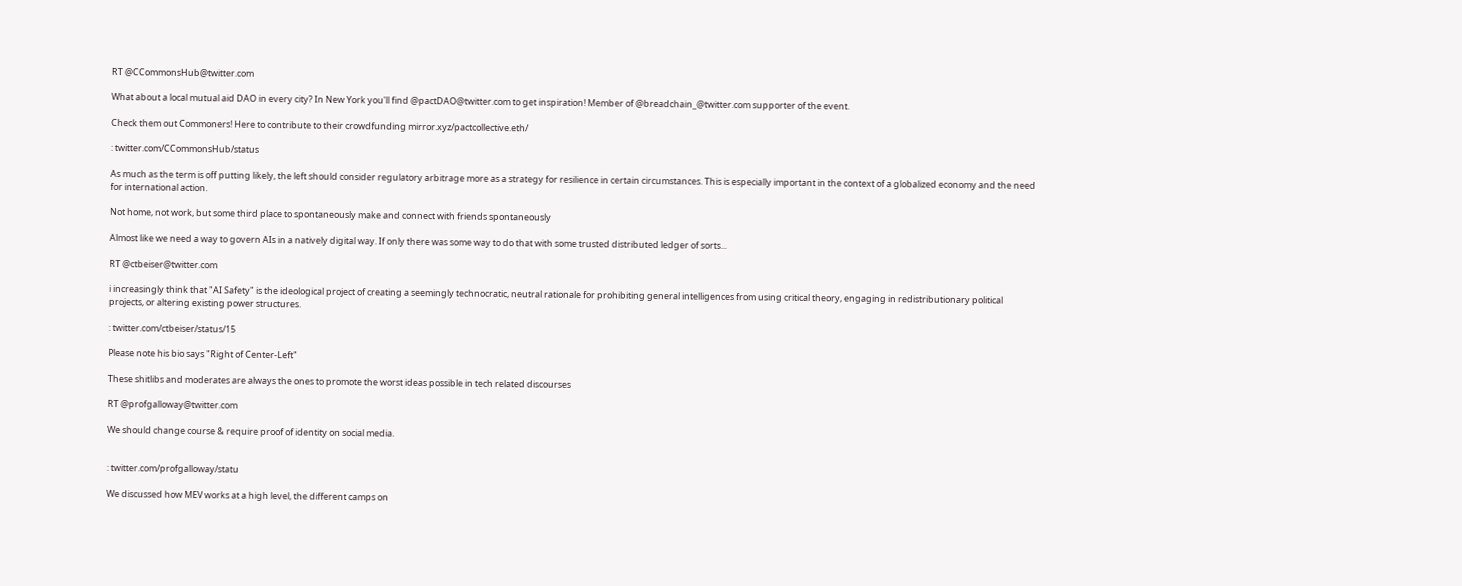RT @CCommonsHub@twitter.com

What about a local mutual aid DAO in every city? In New York you'll find @pactDAO@twitter.com to get inspiration! Member of @breadchain_@twitter.com supporter of the event.

Check them out Commoners! Here to contribute to their crowdfunding mirror.xyz/pactcollective.eth/

: twitter.com/CCommonsHub/status

As much as the term is off putting likely, the left should consider regulatory arbitrage more as a strategy for resilience in certain circumstances. This is especially important in the context of a globalized economy and the need for international action.

Not home, not work, but some third place to spontaneously make and connect with friends spontaneously

Almost like we need a way to govern AIs in a natively digital way. If only there was some way to do that with some trusted distributed ledger of sorts...

RT @ctbeiser@twitter.com

i increasingly think that "AI Safety" is the ideological project of creating a seemingly technocratic, neutral rationale for prohibiting general intelligences from using critical theory, engaging in redistributionary political projects, or altering existing power structures.

: twitter.com/ctbeiser/status/15

Please note his bio says "Right of Center-Left"

These shitlibs and moderates are always the ones to promote the worst ideas possible in tech related discourses

RT @profgalloway@twitter.com

We should change course & require proof of identity on social media.


: twitter.com/profgalloway/statu

We discussed how MEV works at a high level, the different camps on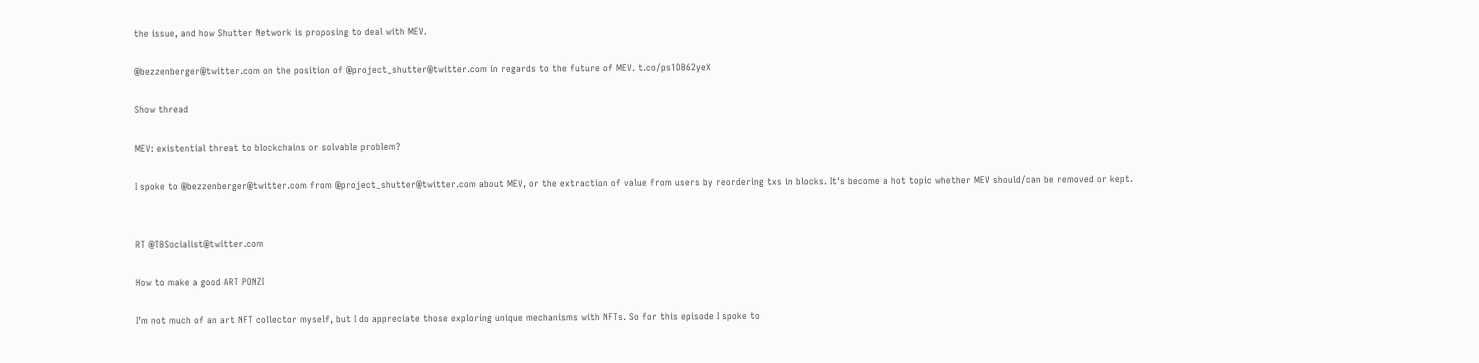the issue, and how Shutter Network is proposing to deal with MEV.

@bezzenberger@twitter.com on the position of @project_shutter@twitter.com in regards to the future of MEV. t.co/ps1DB62yeX

Show thread

MEV: existential threat to blockchains or solvable problem?

I spoke to @bezzenberger@twitter.com from @project_shutter@twitter.com about MEV, or the extraction of value from users by reordering txs in blocks. It's become a hot topic whether MEV should/can be removed or kept.


RT @TBSocialist@twitter.com

How to make a good ART PONZI

I’m not much of an art NFT collector myself, but I do appreciate those exploring unique mechanisms with NFTs. So for this episode I spoke to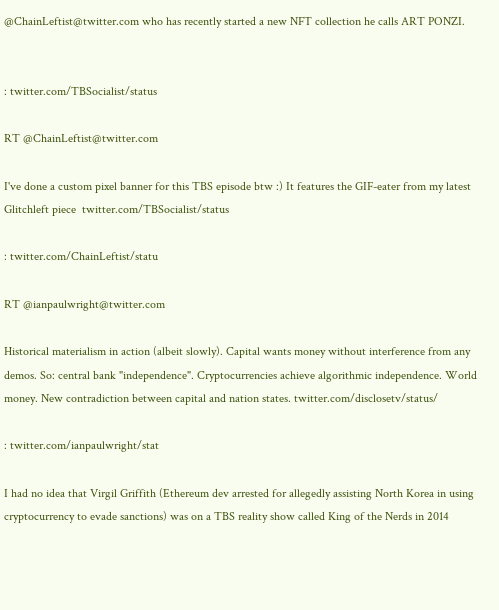@ChainLeftist@twitter.com who has recently started a new NFT collection he calls ART PONZI.


: twitter.com/TBSocialist/status

RT @ChainLeftist@twitter.com

I've done a custom pixel banner for this TBS episode btw :) It features the GIF-eater from my latest Glitchleft piece  twitter.com/TBSocialist/status

: twitter.com/ChainLeftist/statu

RT @ianpaulwright@twitter.com

Historical materialism in action (albeit slowly). Capital wants money without interference from any demos. So: central bank "independence". Cryptocurrencies achieve algorithmic independence. World money. New contradiction between capital and nation states. twitter.com/disclosetv/status/

: twitter.com/ianpaulwright/stat

I had no idea that Virgil Griffith (Ethereum dev arrested for allegedly assisting North Korea in using cryptocurrency to evade sanctions) was on a TBS reality show called King of the Nerds in 2014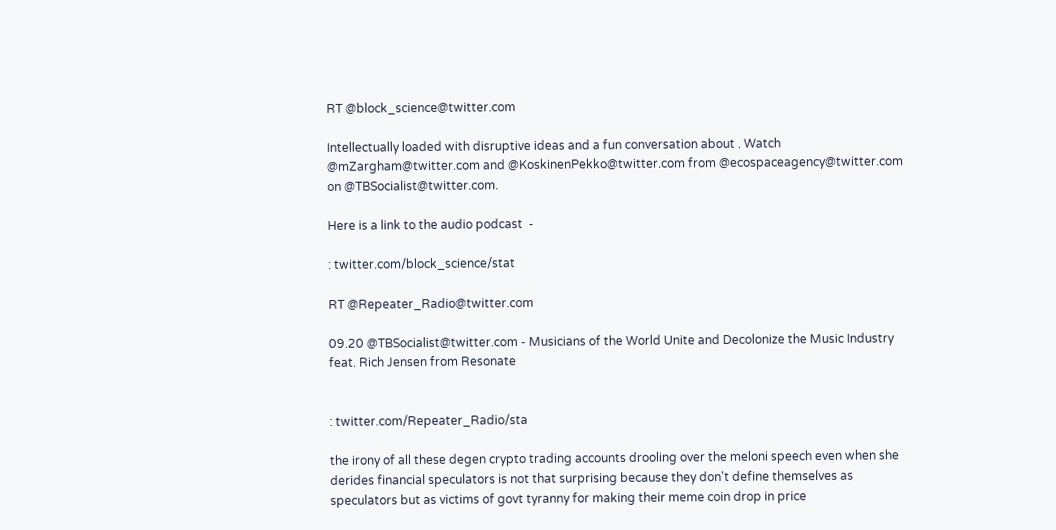RT @block_science@twitter.com

Intellectually loaded with disruptive ideas and a fun conversation about . Watch @mZargham@twitter.com and @KoskinenPekko@twitter.com from @ecospaceagency@twitter.com on @TBSocialist@twitter.com.

Here is a link to the audio podcast  -

: twitter.com/block_science/stat

RT @Repeater_Radio@twitter.com

09.20 @TBSocialist@twitter.com - Musicians of the World Unite and Decolonize the Music Industry feat. Rich Jensen from Resonate


: twitter.com/Repeater_Radio/sta

the irony of all these degen crypto trading accounts drooling over the meloni speech even when she derides financial speculators is not that surprising because they don't define themselves as speculators but as victims of govt tyranny for making their meme coin drop in price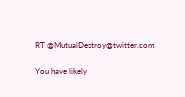RT @MutualDestroy@twitter.com

You have likely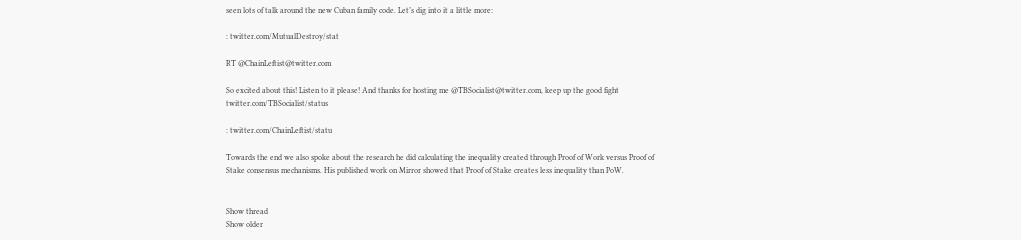seen lots of talk around the new Cuban family code. Let’s dig into it a little more:

: twitter.com/MutualDestroy/stat

RT @ChainLeftist@twitter.com

So excited about this! Listen to it please! And thanks for hosting me @TBSocialist@twitter.com, keep up the good fight  twitter.com/TBSocialist/status

: twitter.com/ChainLeftist/statu

Towards the end we also spoke about the research he did calculating the inequality created through Proof of Work versus Proof of Stake consensus mechanisms. His published work on Mirror showed that Proof of Stake creates less inequality than PoW.


Show thread
Show older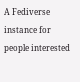A Fediverse instance for people interested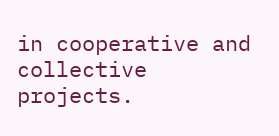in cooperative and collective projects.